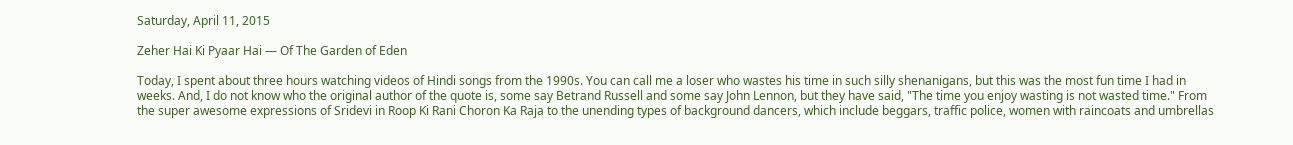Saturday, April 11, 2015

Zeher Hai Ki Pyaar Hai — Of The Garden of Eden

Today, I spent about three hours watching videos of Hindi songs from the 1990s. You can call me a loser who wastes his time in such silly shenanigans, but this was the most fun time I had in weeks. And, I do not know who the original author of the quote is, some say Betrand Russell and some say John Lennon, but they have said, "The time you enjoy wasting is not wasted time." From the super awesome expressions of Sridevi in Roop Ki Rani Choron Ka Raja to the unending types of background dancers, which include beggars, traffic police, women with raincoats and umbrellas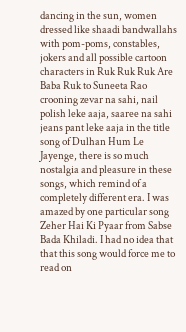dancing in the sun, women dressed like shaadi bandwallahs with pom-poms, constables, jokers and all possible cartoon characters in Ruk Ruk Ruk Are Baba Ruk to Suneeta Rao crooning zevar na sahi, nail polish leke aaja, saaree na sahi jeans pant leke aaja in the title song of Dulhan Hum Le Jayenge, there is so much nostalgia and pleasure in these songs, which remind of a completely different era. I was amazed by one particular song Zeher Hai Ki Pyaar from Sabse Bada Khiladi. I had no idea that that this song would force me to read on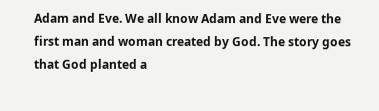Adam and Eve. We all know Adam and Eve were the first man and woman created by God. The story goes that God planted a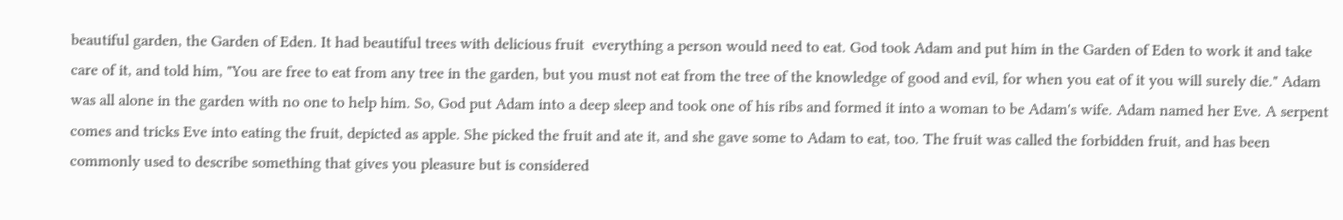beautiful garden, the Garden of Eden. It had beautiful trees with delicious fruit  everything a person would need to eat. God took Adam and put him in the Garden of Eden to work it and take care of it, and told him, "You are free to eat from any tree in the garden, but you must not eat from the tree of the knowledge of good and evil, for when you eat of it you will surely die." Adam was all alone in the garden with no one to help him. So, God put Adam into a deep sleep and took one of his ribs and formed it into a woman to be Adam's wife. Adam named her Eve. A serpent comes and tricks Eve into eating the fruit, depicted as apple. She picked the fruit and ate it, and she gave some to Adam to eat, too. The fruit was called the forbidden fruit, and has been commonly used to describe something that gives you pleasure but is considered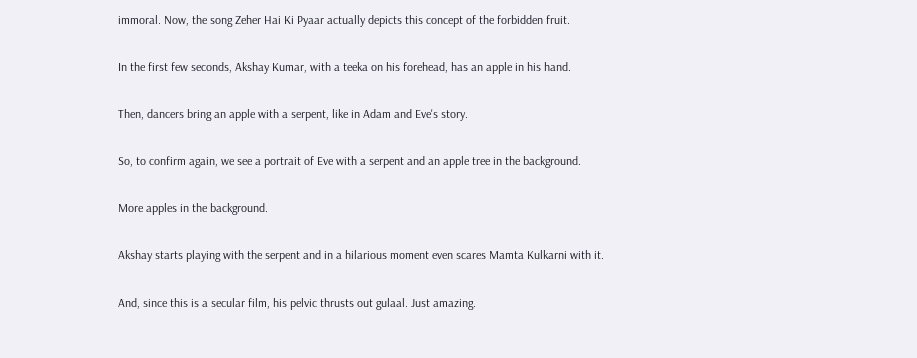immoral. Now, the song Zeher Hai Ki Pyaar actually depicts this concept of the forbidden fruit.

In the first few seconds, Akshay Kumar, with a teeka on his forehead, has an apple in his hand.

Then, dancers bring an apple with a serpent, like in Adam and Eve's story.

So, to confirm again, we see a portrait of Eve with a serpent and an apple tree in the background.

More apples in the background.

Akshay starts playing with the serpent and in a hilarious moment even scares Mamta Kulkarni with it.

And, since this is a secular film, his pelvic thrusts out gulaal. Just amazing.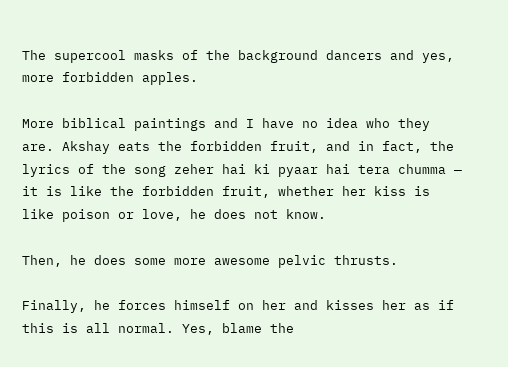The supercool masks of the background dancers and yes, more forbidden apples.

More biblical paintings and I have no idea who they are. Akshay eats the forbidden fruit, and in fact, the lyrics of the song zeher hai ki pyaar hai tera chumma — it is like the forbidden fruit, whether her kiss is like poison or love, he does not know.

Then, he does some more awesome pelvic thrusts.

Finally, he forces himself on her and kisses her as if this is all normal. Yes, blame the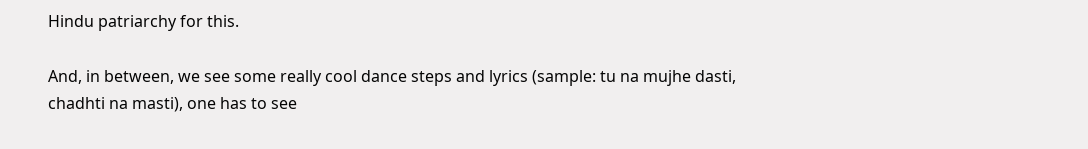Hindu patriarchy for this.

And, in between, we see some really cool dance steps and lyrics (sample: tu na mujhe dasti, chadhti na masti), one has to see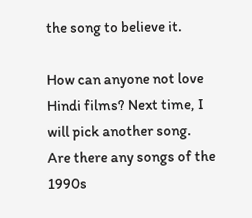the song to believe it.

How can anyone not love Hindi films? Next time, I will pick another song. Are there any songs of the 1990s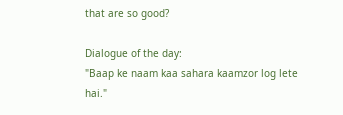that are so good?

Dialogue of the day:
"Baap ke naam kaa sahara kaamzor log lete hai."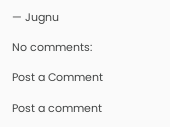— Jugnu

No comments:

Post a Comment

Post a comment